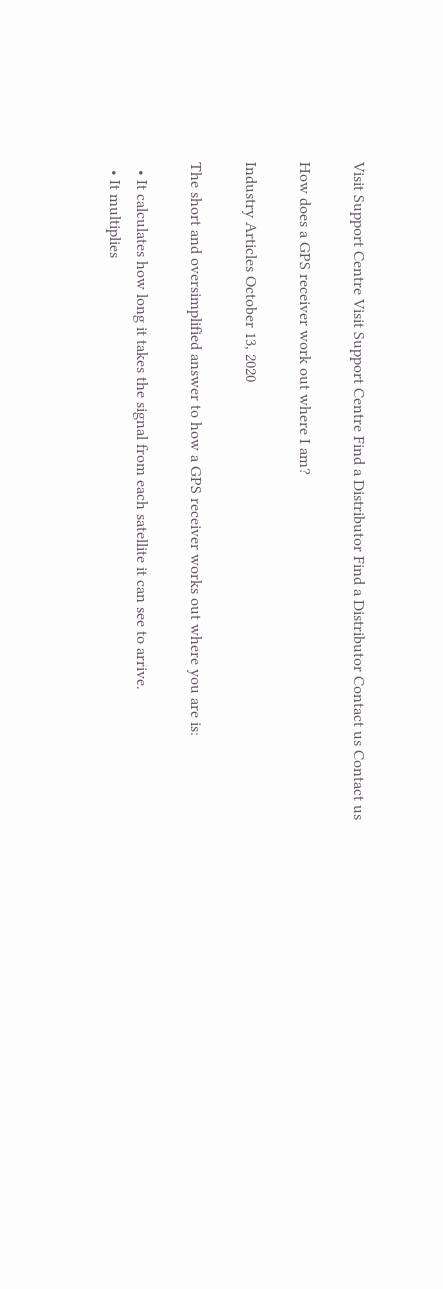Visit Support Centre Visit Support Centre Find a Distributor Find a Distributor Contact us Contact us

How does a GPS receiver work out where I am?

Industry Articles October 13, 2020

The short and oversimplified answer to how a GPS receiver works out where you are is:

  • It calculates how long it takes the signal from each satellite it can see to arrive.
  • It multiplies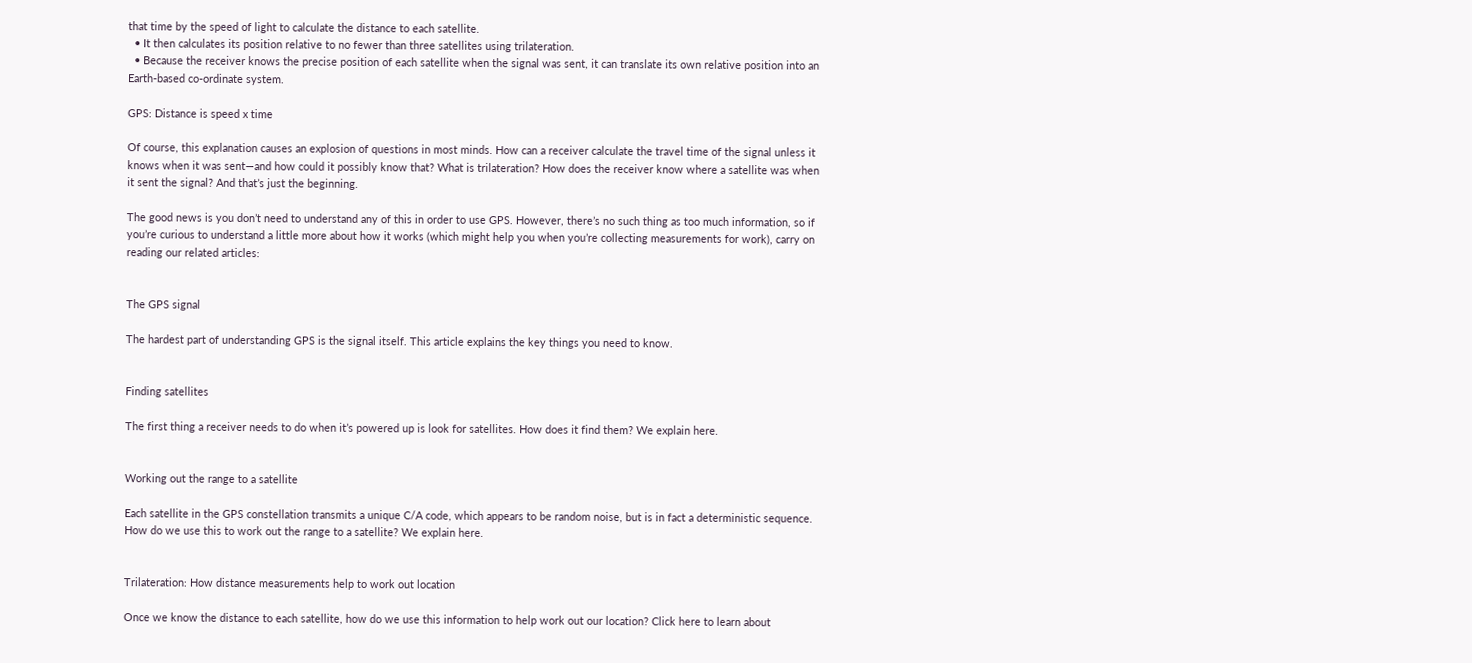that time by the speed of light to calculate the distance to each satellite.
  • It then calculates its position relative to no fewer than three satellites using trilateration.
  • Because the receiver knows the precise position of each satellite when the signal was sent, it can translate its own relative position into an Earth-based co-ordinate system.

GPS: Distance is speed x time

Of course, this explanation causes an explosion of questions in most minds. How can a receiver calculate the travel time of the signal unless it knows when it was sent—and how could it possibly know that? What is trilateration? How does the receiver know where a satellite was when it sent the signal? And that’s just the beginning.

The good news is you don’t need to understand any of this in order to use GPS. However, there’s no such thing as too much information, so if you’re curious to understand a little more about how it works (which might help you when you’re collecting measurements for work), carry on reading our related articles:


The GPS signal

The hardest part of understanding GPS is the signal itself. This article explains the key things you need to know.


Finding satellites

The first thing a receiver needs to do when it’s powered up is look for satellites. How does it find them? We explain here.


Working out the range to a satellite

Each satellite in the GPS constellation transmits a unique C/A code, which appears to be random noise, but is in fact a deterministic sequence. How do we use this to work out the range to a satellite? We explain here.


Trilateration: How distance measurements help to work out location

Once we know the distance to each satellite, how do we use this information to help work out our location? Click here to learn about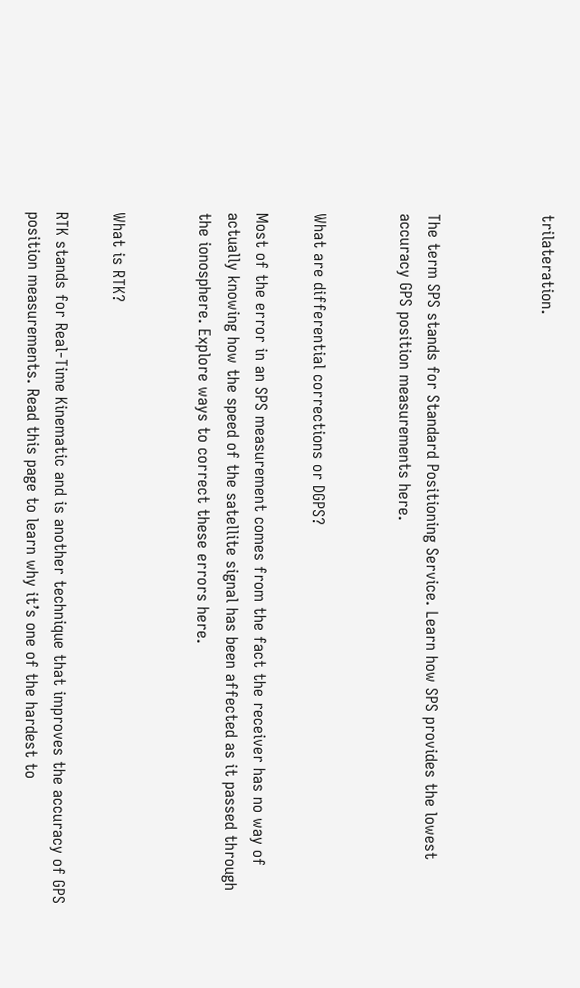trilateration.



The term SPS stands for Standard Positioning Service. Learn how SPS provides the lowest accuracy GPS position measurements here.


What are differential corrections or DGPS?

Most of the error in an SPS measurement comes from the fact the receiver has no way of actually knowing how the speed of the satellite signal has been affected as it passed through the ionosphere. Explore ways to correct these errors here.


What is RTK?

RTK stands for Real-Time Kinematic and is another technique that improves the accuracy of GPS position measurements. Read this page to learn why it’s one of the hardest to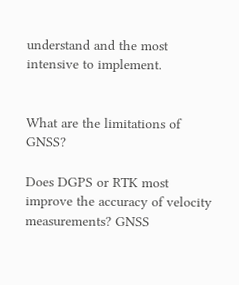understand and the most intensive to implement.


What are the limitations of GNSS?

Does DGPS or RTK most improve the accuracy of velocity measurements? GNSS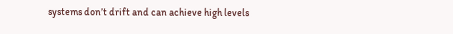systems don’t drift and can achieve high levels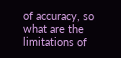of accuracy, so what are the limitations of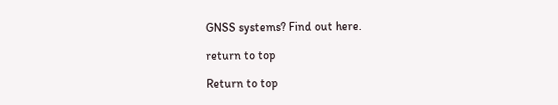GNSS systems? Find out here.

return to top

Return to top